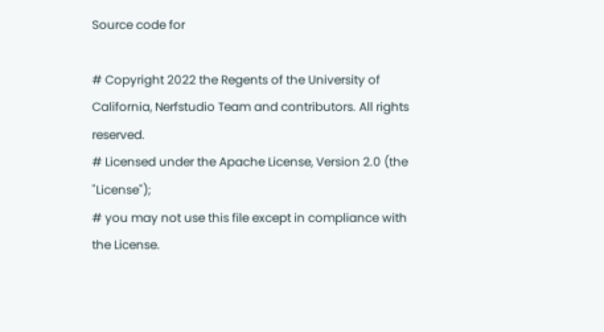Source code for

# Copyright 2022 the Regents of the University of California, Nerfstudio Team and contributors. All rights reserved.
# Licensed under the Apache License, Version 2.0 (the "License");
# you may not use this file except in compliance with the License.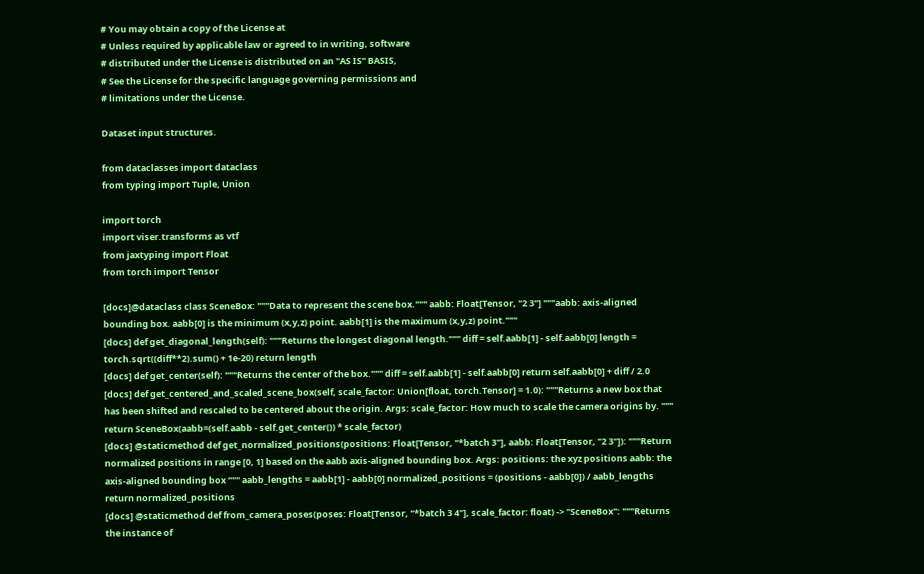# You may obtain a copy of the License at
# Unless required by applicable law or agreed to in writing, software
# distributed under the License is distributed on an "AS IS" BASIS,
# See the License for the specific language governing permissions and
# limitations under the License.

Dataset input structures.

from dataclasses import dataclass
from typing import Tuple, Union

import torch
import viser.transforms as vtf
from jaxtyping import Float
from torch import Tensor

[docs]@dataclass class SceneBox: """Data to represent the scene box.""" aabb: Float[Tensor, "2 3"] """aabb: axis-aligned bounding box. aabb[0] is the minimum (x,y,z) point. aabb[1] is the maximum (x,y,z) point."""
[docs] def get_diagonal_length(self): """Returns the longest diagonal length.""" diff = self.aabb[1] - self.aabb[0] length = torch.sqrt((diff**2).sum() + 1e-20) return length
[docs] def get_center(self): """Returns the center of the box.""" diff = self.aabb[1] - self.aabb[0] return self.aabb[0] + diff / 2.0
[docs] def get_centered_and_scaled_scene_box(self, scale_factor: Union[float, torch.Tensor] = 1.0): """Returns a new box that has been shifted and rescaled to be centered about the origin. Args: scale_factor: How much to scale the camera origins by. """ return SceneBox(aabb=(self.aabb - self.get_center()) * scale_factor)
[docs] @staticmethod def get_normalized_positions(positions: Float[Tensor, "*batch 3"], aabb: Float[Tensor, "2 3"]): """Return normalized positions in range [0, 1] based on the aabb axis-aligned bounding box. Args: positions: the xyz positions aabb: the axis-aligned bounding box """ aabb_lengths = aabb[1] - aabb[0] normalized_positions = (positions - aabb[0]) / aabb_lengths return normalized_positions
[docs] @staticmethod def from_camera_poses(poses: Float[Tensor, "*batch 3 4"], scale_factor: float) -> "SceneBox": """Returns the instance of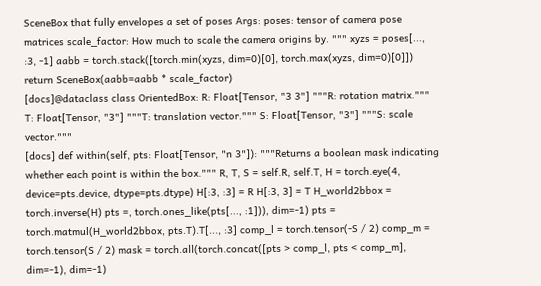SceneBox that fully envelopes a set of poses Args: poses: tensor of camera pose matrices scale_factor: How much to scale the camera origins by. """ xyzs = poses[..., :3, -1] aabb = torch.stack([torch.min(xyzs, dim=0)[0], torch.max(xyzs, dim=0)[0]]) return SceneBox(aabb=aabb * scale_factor)
[docs]@dataclass class OrientedBox: R: Float[Tensor, "3 3"] """R: rotation matrix.""" T: Float[Tensor, "3"] """T: translation vector.""" S: Float[Tensor, "3"] """S: scale vector."""
[docs] def within(self, pts: Float[Tensor, "n 3"]): """Returns a boolean mask indicating whether each point is within the box.""" R, T, S = self.R, self.T, H = torch.eye(4, device=pts.device, dtype=pts.dtype) H[:3, :3] = R H[:3, 3] = T H_world2bbox = torch.inverse(H) pts =, torch.ones_like(pts[..., :1])), dim=-1) pts = torch.matmul(H_world2bbox, pts.T).T[..., :3] comp_l = torch.tensor(-S / 2) comp_m = torch.tensor(S / 2) mask = torch.all(torch.concat([pts > comp_l, pts < comp_m], dim=-1), dim=-1)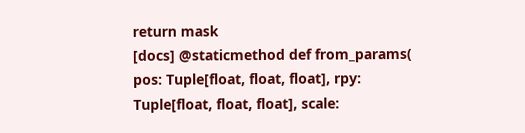return mask
[docs] @staticmethod def from_params( pos: Tuple[float, float, float], rpy: Tuple[float, float, float], scale: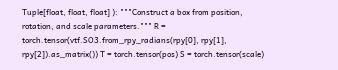Tuple[float, float, float] ): """Construct a box from position, rotation, and scale parameters.""" R = torch.tensor(vtf.SO3.from_rpy_radians(rpy[0], rpy[1], rpy[2]).as_matrix()) T = torch.tensor(pos) S = torch.tensor(scale)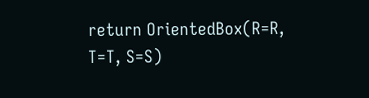return OrientedBox(R=R, T=T, S=S)